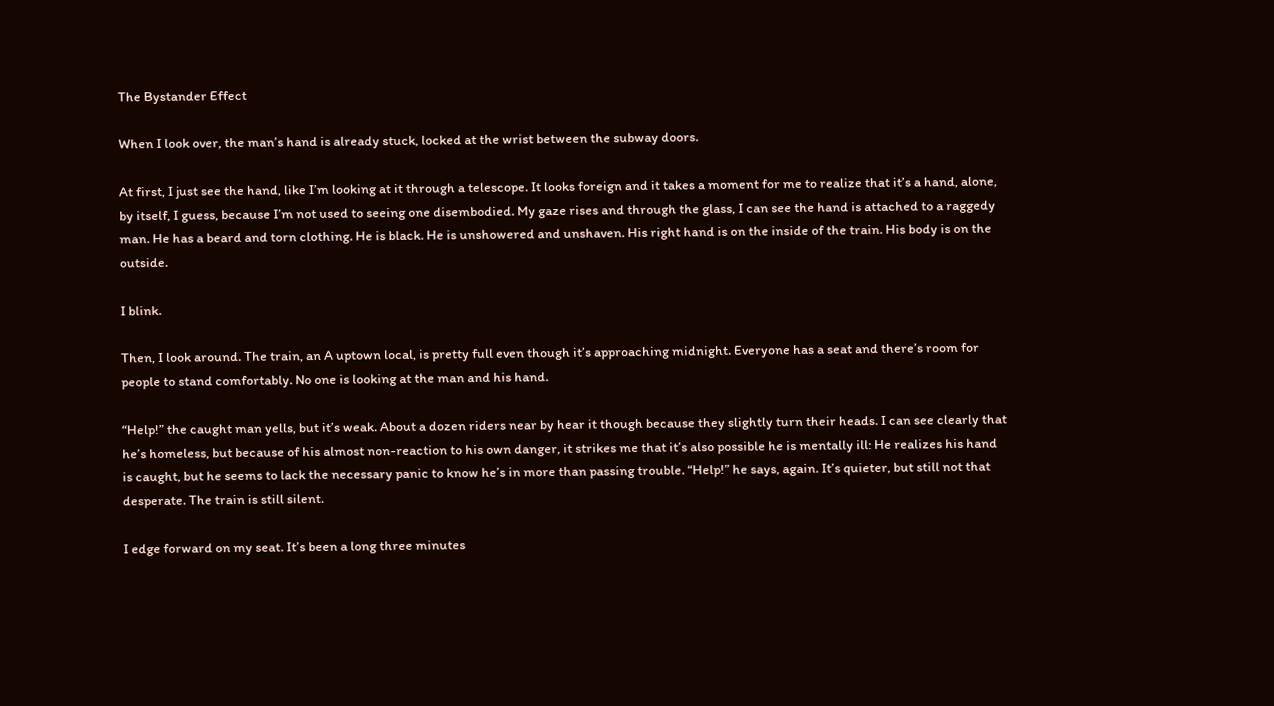The Bystander Effect

When I look over, the man’s hand is already stuck, locked at the wrist between the subway doors.

At first, I just see the hand, like I’m looking at it through a telescope. It looks foreign and it takes a moment for me to realize that it’s a hand, alone, by itself, I guess, because I’m not used to seeing one disembodied. My gaze rises and through the glass, I can see the hand is attached to a raggedy man. He has a beard and torn clothing. He is black. He is unshowered and unshaven. His right hand is on the inside of the train. His body is on the outside.

I blink.

Then, I look around. The train, an A uptown local, is pretty full even though it’s approaching midnight. Everyone has a seat and there’s room for people to stand comfortably. No one is looking at the man and his hand.

“Help!” the caught man yells, but it’s weak. About a dozen riders near by hear it though because they slightly turn their heads. I can see clearly that he’s homeless, but because of his almost non-reaction to his own danger, it strikes me that it’s also possible he is mentally ill: He realizes his hand is caught, but he seems to lack the necessary panic to know he’s in more than passing trouble. “Help!” he says, again. It’s quieter, but still not that desperate. The train is still silent.

I edge forward on my seat. It’s been a long three minutes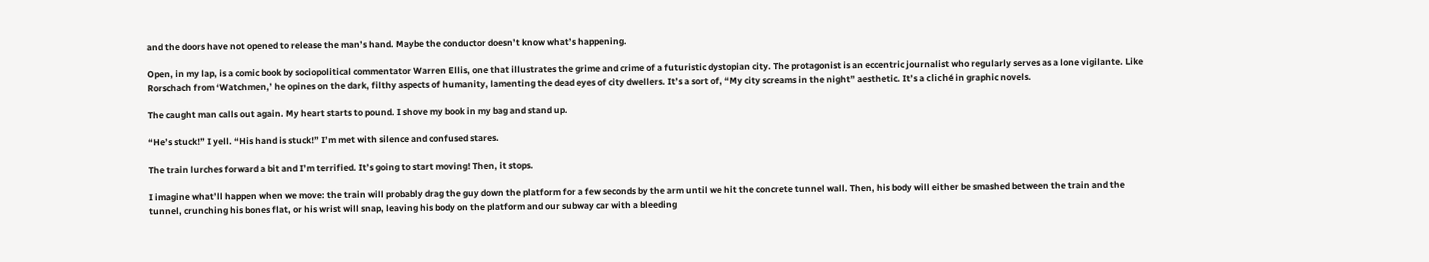and the doors have not opened to release the man’s hand. Maybe the conductor doesn’t know what’s happening.

Open, in my lap, is a comic book by sociopolitical commentator Warren Ellis, one that illustrates the grime and crime of a futuristic dystopian city. The protagonist is an eccentric journalist who regularly serves as a lone vigilante. Like Rorschach from ‘Watchmen,’ he opines on the dark, filthy aspects of humanity, lamenting the dead eyes of city dwellers. It’s a sort of, “My city screams in the night” aesthetic. It’s a cliché in graphic novels.

The caught man calls out again. My heart starts to pound. I shove my book in my bag and stand up.

“He’s stuck!” I yell. “His hand is stuck!” I’m met with silence and confused stares.

The train lurches forward a bit and I’m terrified. It’s going to start moving! Then, it stops.

I imagine what’ll happen when we move: the train will probably drag the guy down the platform for a few seconds by the arm until we hit the concrete tunnel wall. Then, his body will either be smashed between the train and the tunnel, crunching his bones flat, or his wrist will snap, leaving his body on the platform and our subway car with a bleeding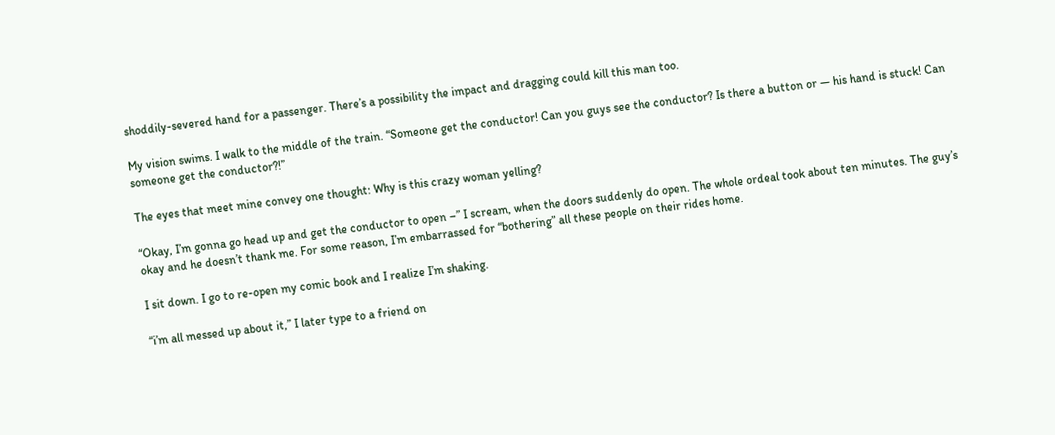shoddily-severed hand for a passenger. There’s a possibility the impact and dragging could kill this man too.

My vision swims. I walk to the middle of the train. “Someone get the conductor! Can you guys see the conductor? Is there a button or — his hand is stuck! Can someone get the conductor?!”

The eyes that meet mine convey one thought: Why is this crazy woman yelling?

“Okay, I’m gonna go head up and get the conductor to open –” I scream, when the doors suddenly do open. The whole ordeal took about ten minutes. The guy’s okay and he doesn’t thank me. For some reason, I’m embarrassed for “bothering” all these people on their rides home.

I sit down. I go to re-open my comic book and I realize I’m shaking.

“i’m all messed up about it,” I later type to a friend on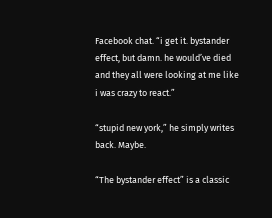Facebook chat. “i get it. bystander effect, but damn. he would’ve died and they all were looking at me like i was crazy to react.”

“stupid new york,” he simply writes back. Maybe.

“The bystander effect” is a classic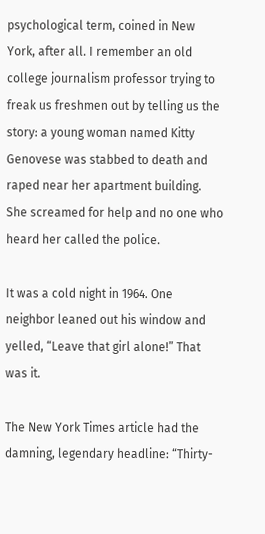psychological term, coined in New York, after all. I remember an old college journalism professor trying to freak us freshmen out by telling us the story: a young woman named Kitty Genovese was stabbed to death and raped near her apartment building. She screamed for help and no one who heard her called the police.

It was a cold night in 1964. One neighbor leaned out his window and yelled, “Leave that girl alone!” That was it.

The New York Times article had the damning, legendary headline: “Thirty-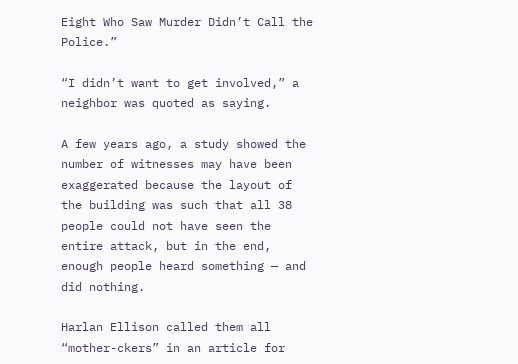Eight Who Saw Murder Didn’t Call the Police.”

“I didn’t want to get involved,” a neighbor was quoted as saying.

A few years ago, a study showed the number of witnesses may have been exaggerated because the layout of the building was such that all 38 people could not have seen the entire attack, but in the end, enough people heard something — and did nothing.

Harlan Ellison called them all “mother-ckers” in an article for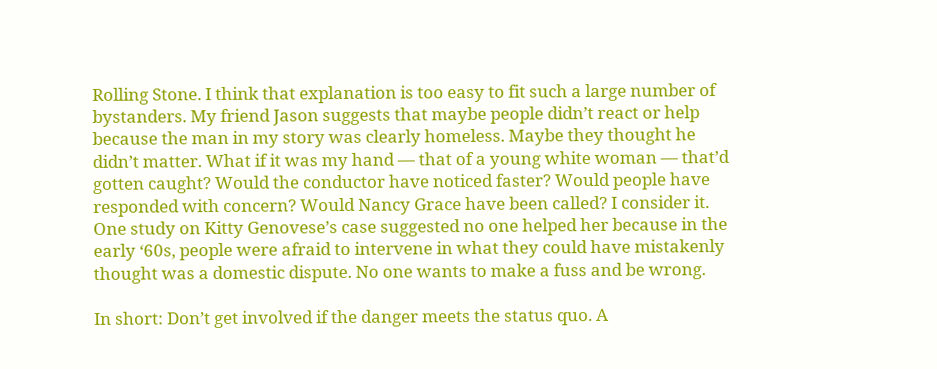Rolling Stone. I think that explanation is too easy to fit such a large number of bystanders. My friend Jason suggests that maybe people didn’t react or help because the man in my story was clearly homeless. Maybe they thought he didn’t matter. What if it was my hand — that of a young white woman — that’d gotten caught? Would the conductor have noticed faster? Would people have responded with concern? Would Nancy Grace have been called? I consider it. One study on Kitty Genovese’s case suggested no one helped her because in the early ‘60s, people were afraid to intervene in what they could have mistakenly thought was a domestic dispute. No one wants to make a fuss and be wrong.

In short: Don’t get involved if the danger meets the status quo. A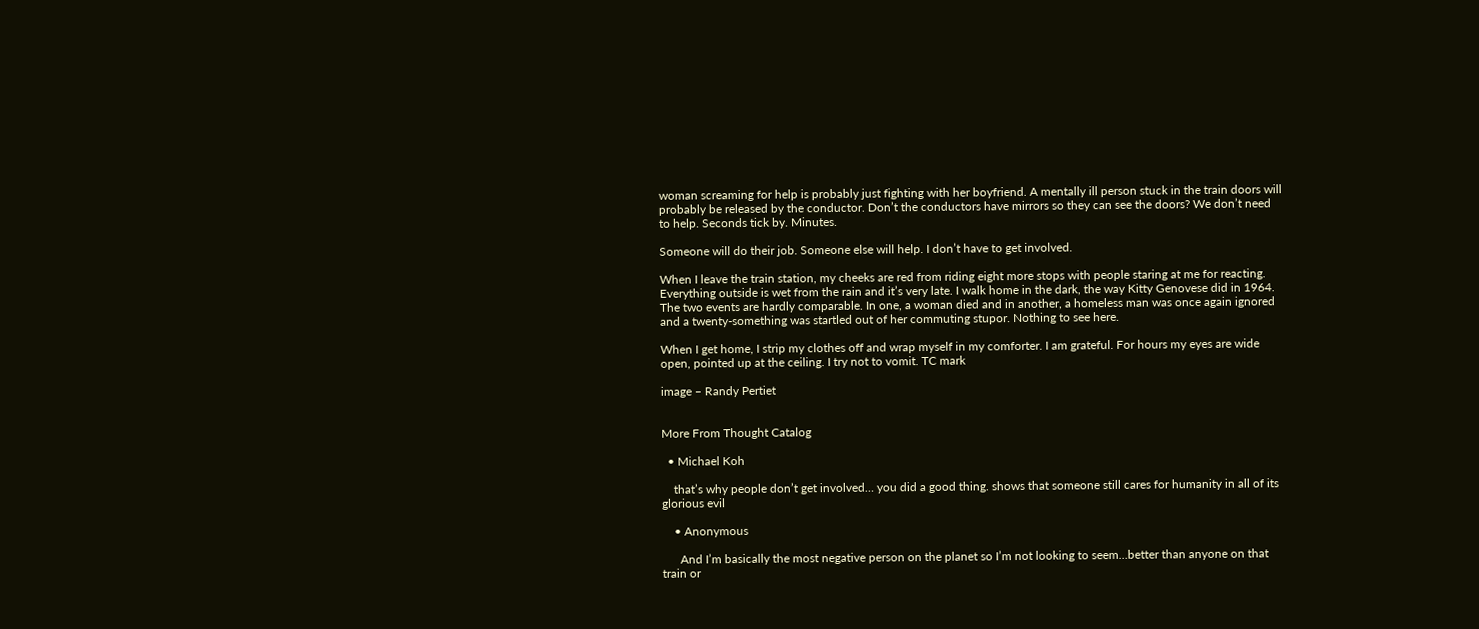woman screaming for help is probably just fighting with her boyfriend. A mentally ill person stuck in the train doors will probably be released by the conductor. Don’t the conductors have mirrors so they can see the doors? We don’t need to help. Seconds tick by. Minutes.

Someone will do their job. Someone else will help. I don’t have to get involved.

When I leave the train station, my cheeks are red from riding eight more stops with people staring at me for reacting. Everything outside is wet from the rain and it’s very late. I walk home in the dark, the way Kitty Genovese did in 1964. The two events are hardly comparable. In one, a woman died and in another, a homeless man was once again ignored and a twenty-something was startled out of her commuting stupor. Nothing to see here.

When I get home, I strip my clothes off and wrap myself in my comforter. I am grateful. For hours my eyes are wide open, pointed up at the ceiling. I try not to vomit. TC mark

image – Randy Pertiet


More From Thought Catalog

  • Michael Koh

    that’s why people don’t get involved… you did a good thing. shows that someone still cares for humanity in all of its glorious evil

    • Anonymous

      And I’m basically the most negative person on the planet so I’m not looking to seem…better than anyone on that train or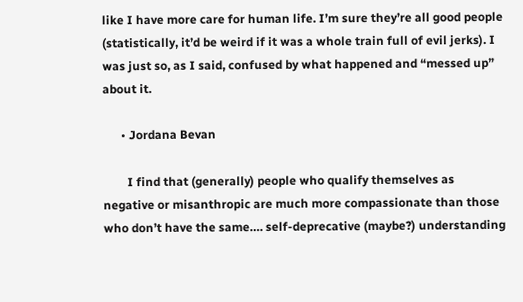like I have more care for human life. I’m sure they’re all good people (statistically, it’d be weird if it was a whole train full of evil jerks). I was just so, as I said, confused by what happened and “messed up” about it.

      • Jordana Bevan

        I find that (generally) people who qualify themselves as negative or misanthropic are much more compassionate than those who don’t have the same…. self-deprecative (maybe?) understanding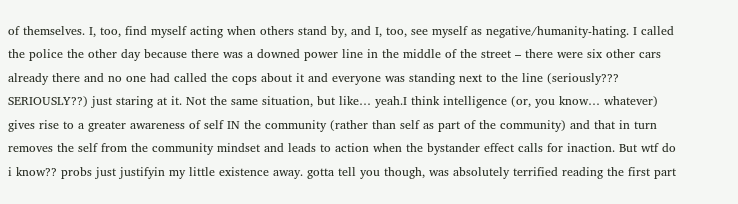of themselves. I, too, find myself acting when others stand by, and I, too, see myself as negative/humanity-hating. I called the police the other day because there was a downed power line in the middle of the street – there were six other cars already there and no one had called the cops about it and everyone was standing next to the line (seriously??? SERIOUSLY??) just staring at it. Not the same situation, but like… yeah.I think intelligence (or, you know… whatever) gives rise to a greater awareness of self IN the community (rather than self as part of the community) and that in turn removes the self from the community mindset and leads to action when the bystander effect calls for inaction. But wtf do i know?? probs just justifyin my little existence away. gotta tell you though, was absolutely terrified reading the first part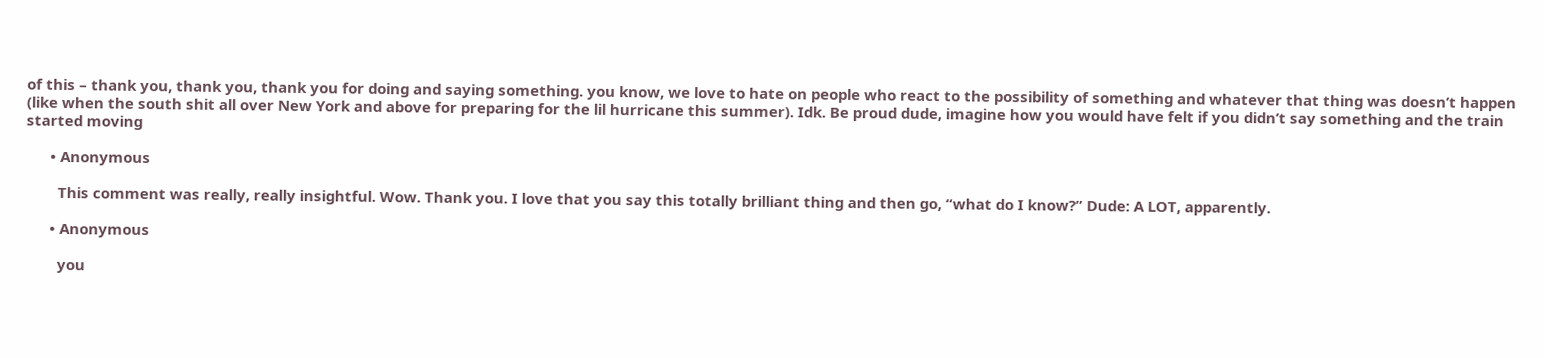of this – thank you, thank you, thank you for doing and saying something. you know, we love to hate on people who react to the possibility of something and whatever that thing was doesn’t happen (like when the south shit all over New York and above for preparing for the lil hurricane this summer). Idk. Be proud dude, imagine how you would have felt if you didn’t say something and the train started moving

      • Anonymous

        This comment was really, really insightful. Wow. Thank you. I love that you say this totally brilliant thing and then go, “what do I know?” Dude: A LOT, apparently.

      • Anonymous

        you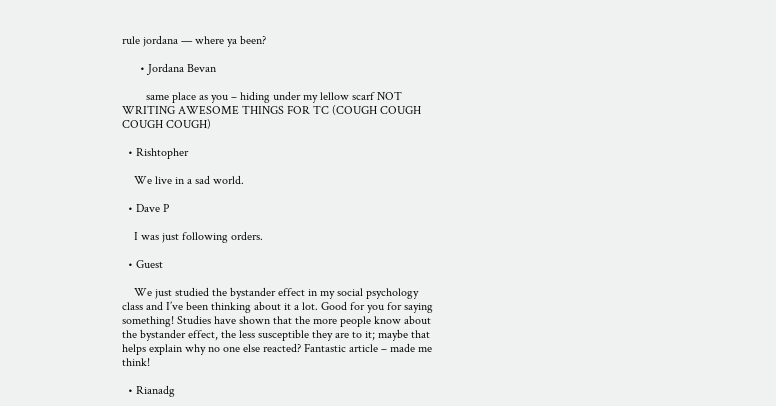rule jordana — where ya been?

      • Jordana Bevan

        same place as you – hiding under my lellow scarf NOT WRITING AWESOME THINGS FOR TC (COUGH COUGH COUGH COUGH)

  • Rishtopher

    We live in a sad world.

  • Dave P

    I was just following orders.

  • Guest

    We just studied the bystander effect in my social psychology class and I’ve been thinking about it a lot. Good for you for saying something! Studies have shown that the more people know about the bystander effect, the less susceptible they are to it; maybe that helps explain why no one else reacted? Fantastic article – made me think!

  • Rianadg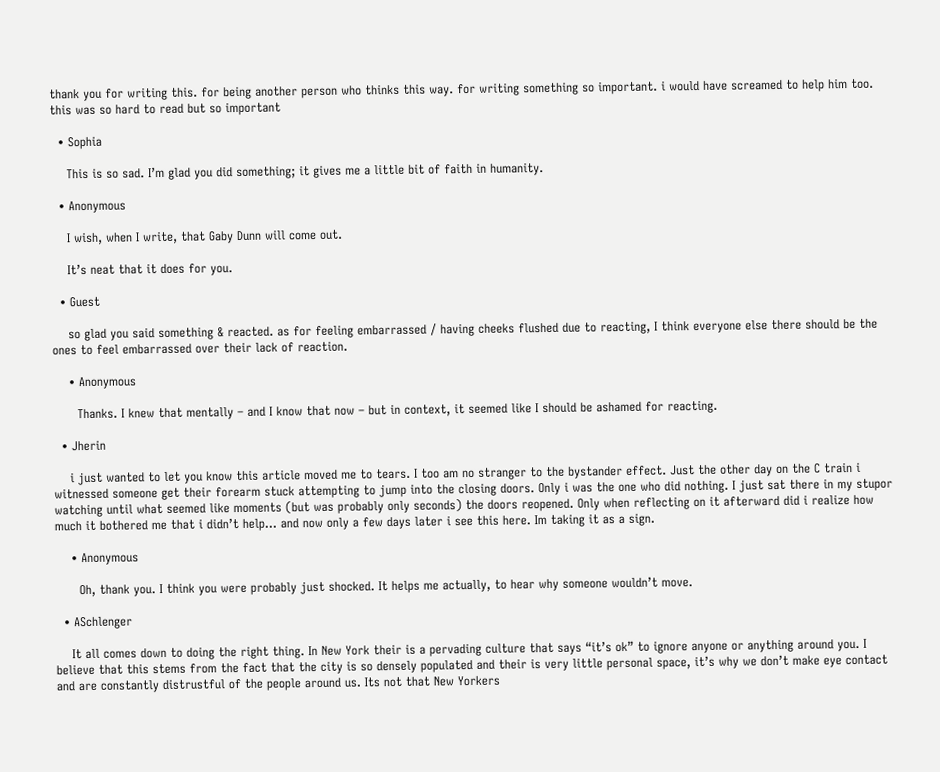thank you for writing this. for being another person who thinks this way. for writing something so important. i would have screamed to help him too. this was so hard to read but so important

  • Sophia

    This is so sad. I’m glad you did something; it gives me a little bit of faith in humanity.

  • Anonymous

    I wish, when I write, that Gaby Dunn will come out.

    It’s neat that it does for you.

  • Guest

    so glad you said something & reacted. as for feeling embarrassed / having cheeks flushed due to reacting, I think everyone else there should be the ones to feel embarrassed over their lack of reaction.

    • Anonymous

      Thanks. I knew that mentally – and I know that now – but in context, it seemed like I should be ashamed for reacting.

  • Jherin

    i just wanted to let you know this article moved me to tears. I too am no stranger to the bystander effect. Just the other day on the C train i witnessed someone get their forearm stuck attempting to jump into the closing doors. Only i was the one who did nothing. I just sat there in my stupor watching until what seemed like moments (but was probably only seconds) the doors reopened. Only when reflecting on it afterward did i realize how much it bothered me that i didn’t help… and now only a few days later i see this here. Im taking it as a sign.

    • Anonymous

      Oh, thank you. I think you were probably just shocked. It helps me actually, to hear why someone wouldn’t move.

  • ASchlenger

    It all comes down to doing the right thing. In New York their is a pervading culture that says “it’s ok” to ignore anyone or anything around you. I believe that this stems from the fact that the city is so densely populated and their is very little personal space, it’s why we don’t make eye contact and are constantly distrustful of the people around us. Its not that New Yorkers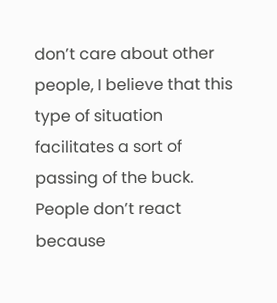don’t care about other people, I believe that this type of situation facilitates a sort of passing of the buck. People don’t react because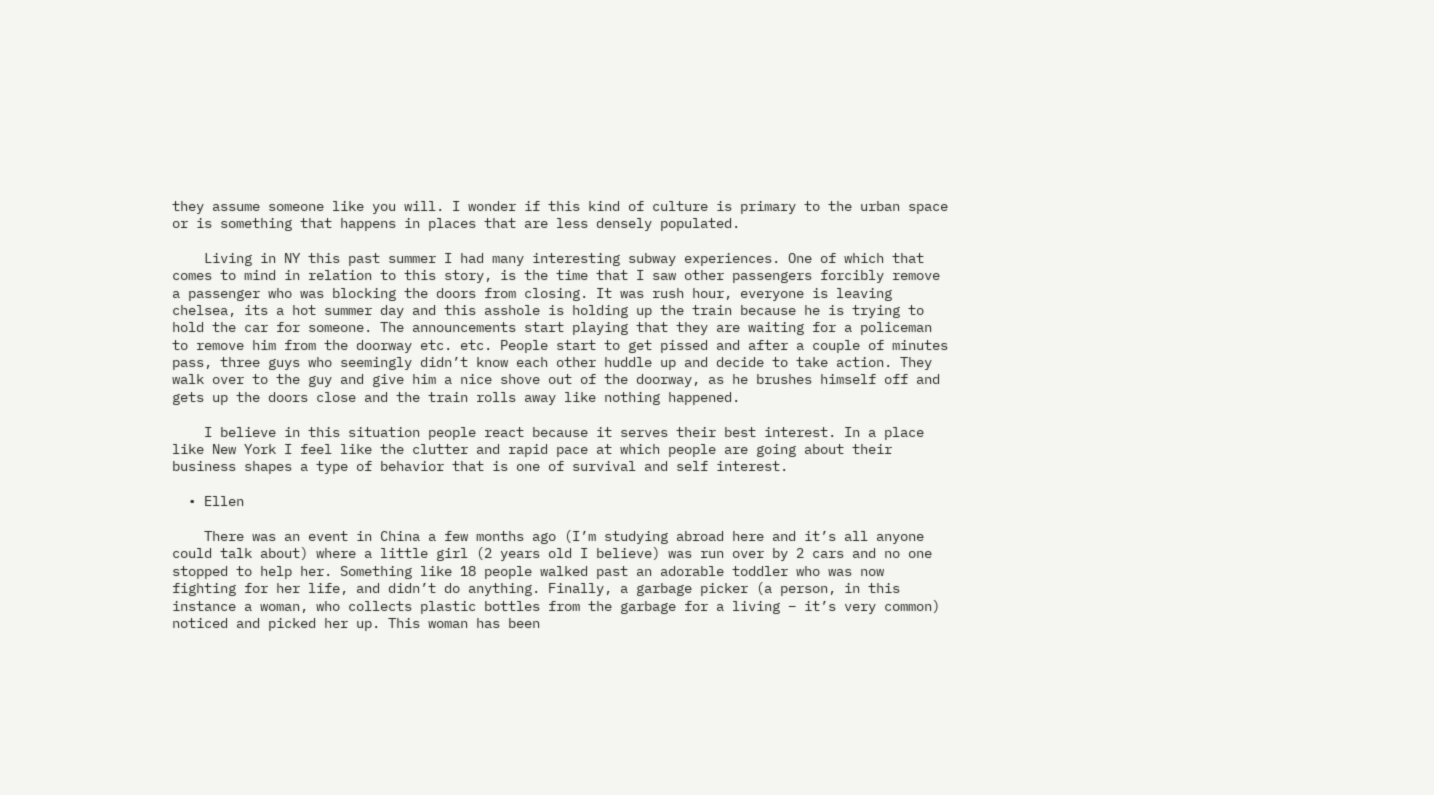they assume someone like you will. I wonder if this kind of culture is primary to the urban space or is something that happens in places that are less densely populated.

    Living in NY this past summer I had many interesting subway experiences. One of which that comes to mind in relation to this story, is the time that I saw other passengers forcibly remove a passenger who was blocking the doors from closing. It was rush hour, everyone is leaving chelsea, its a hot summer day and this asshole is holding up the train because he is trying to hold the car for someone. The announcements start playing that they are waiting for a policeman to remove him from the doorway etc. etc. People start to get pissed and after a couple of minutes pass, three guys who seemingly didn’t know each other huddle up and decide to take action. They walk over to the guy and give him a nice shove out of the doorway, as he brushes himself off and gets up the doors close and the train rolls away like nothing happened.

    I believe in this situation people react because it serves their best interest. In a place like New York I feel like the clutter and rapid pace at which people are going about their business shapes a type of behavior that is one of survival and self interest.

  • Ellen

    There was an event in China a few months ago (I’m studying abroad here and it’s all anyone could talk about) where a little girl (2 years old I believe) was run over by 2 cars and no one stopped to help her. Something like 18 people walked past an adorable toddler who was now fighting for her life, and didn’t do anything. Finally, a garbage picker (a person, in this instance a woman, who collects plastic bottles from the garbage for a living – it’s very common) noticed and picked her up. This woman has been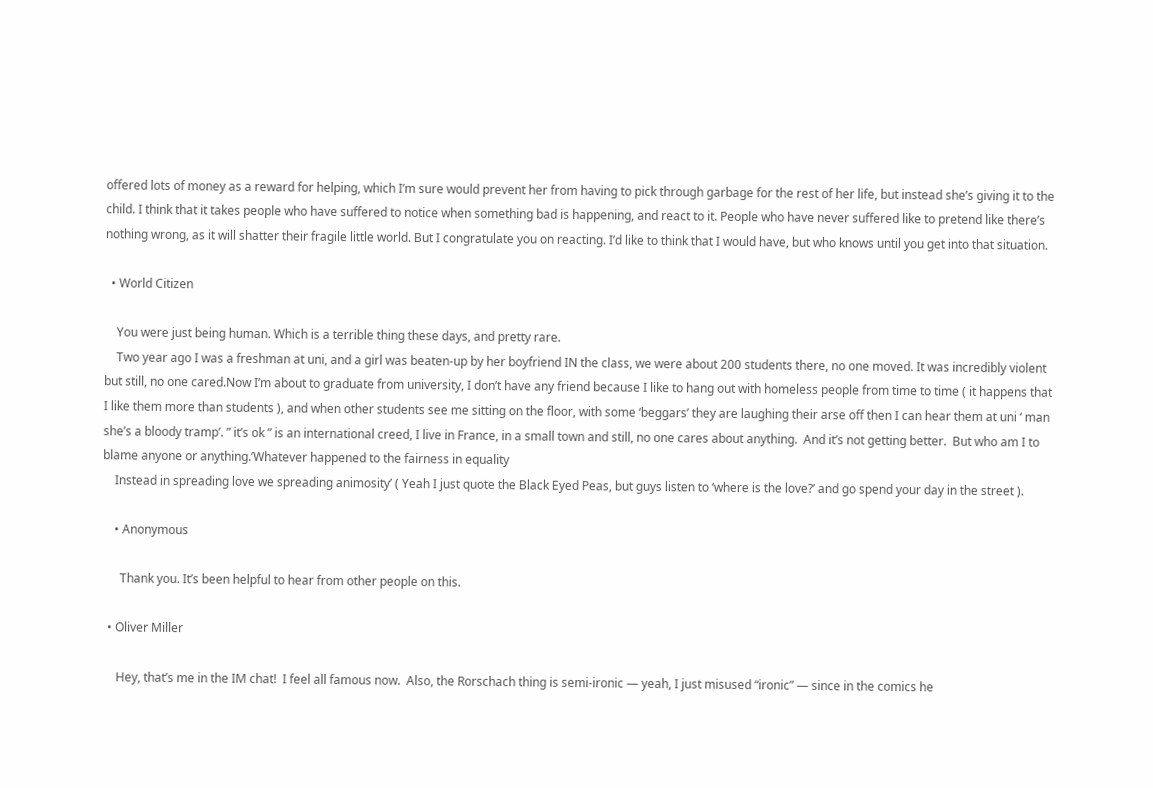offered lots of money as a reward for helping, which I’m sure would prevent her from having to pick through garbage for the rest of her life, but instead she’s giving it to the child. I think that it takes people who have suffered to notice when something bad is happening, and react to it. People who have never suffered like to pretend like there’s nothing wrong, as it will shatter their fragile little world. But I congratulate you on reacting. I’d like to think that I would have, but who knows until you get into that situation.

  • World Citizen

    You were just being human. Which is a terrible thing these days, and pretty rare.
    Two year ago I was a freshman at uni, and a girl was beaten-up by her boyfriend IN the class, we were about 200 students there, no one moved. It was incredibly violent but still, no one cared.Now I’m about to graduate from university, I don’t have any friend because I like to hang out with homeless people from time to time ( it happens that I like them more than students ), and when other students see me sitting on the floor, with some ‘beggars’ they are laughing their arse off then I can hear them at uni ‘ man she’s a bloody tramp’. ” it’s ok ” is an international creed, I live in France, in a small town and still, no one cares about anything.  And it’s not getting better.  But who am I to blame anyone or anything.’Whatever happened to the fairness in equality
    Instead in spreading love we spreading animosity’ ( Yeah I just quote the Black Eyed Peas, but guys listen to ‘where is the love?’ and go spend your day in the street ).

    • Anonymous

      Thank you. It’s been helpful to hear from other people on this.

  • Oliver Miller

     Hey, that’s me in the IM chat!  I feel all famous now.  Also, the Rorschach thing is semi-ironic — yeah, I just misused “ironic” — since in the comics he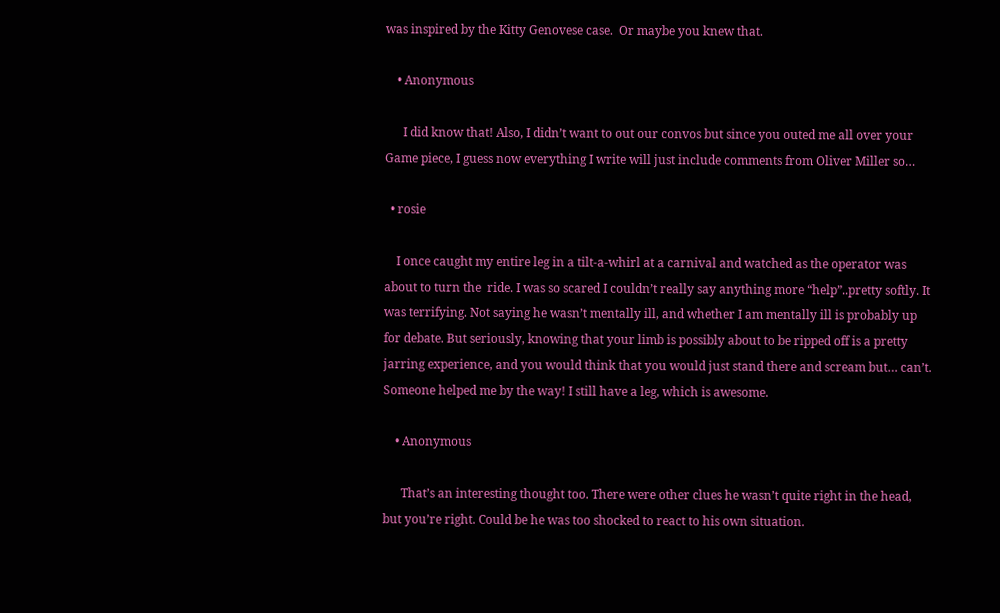was inspired by the Kitty Genovese case.  Or maybe you knew that.

    • Anonymous

      I did know that! Also, I didn’t want to out our convos but since you outed me all over your Game piece, I guess now everything I write will just include comments from Oliver Miller so…

  • rosie

    I once caught my entire leg in a tilt-a-whirl at a carnival and watched as the operator was about to turn the  ride. I was so scared I couldn’t really say anything more “help”..pretty softly. It was terrifying. Not saying he wasn’t mentally ill, and whether I am mentally ill is probably up for debate. But seriously, knowing that your limb is possibly about to be ripped off is a pretty jarring experience, and you would think that you would just stand there and scream but… can’t. Someone helped me by the way! I still have a leg, which is awesome.

    • Anonymous

      That’s an interesting thought too. There were other clues he wasn’t quite right in the head, but you’re right. Could be he was too shocked to react to his own situation.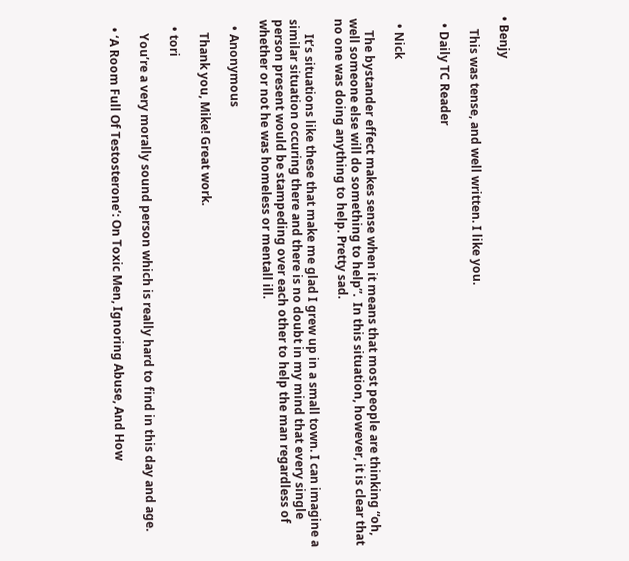• Benjy

    This was tense, and well written. I like you.

  • Daily TC Reader


  • Nick

    The bystander effect makes sense when it means that most people are thinking “oh, well someone else will do something to help”.  In this situation, however, it is clear that no one was doing anything to help. Pretty sad.

     It’s situations like these that make me glad I grew up in a small town. I can imagine a similar situation occuring there and there is no doubt in my mind that every single person present would be stampeding over each other to help the man regardless of whether or not he was homeless or mentall ill.

  • Anonymous

    Thank you, Mike! Great work.

  • tori

    You’re a very morally sound person which is really hard to find in this day and age.

  • ‘A Room Full Of Testosterone’: On Toxic Men, Ignoring Abuse, And How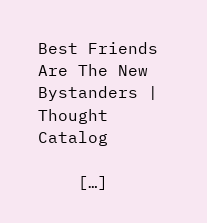Best Friends Are The New Bystanders | Thought Catalog

    […]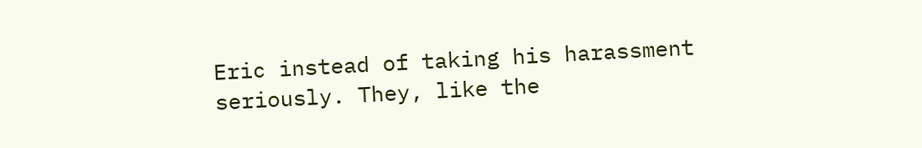Eric instead of taking his harassment seriously. They, like the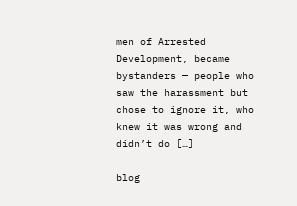men of Arrested Development, became bystanders — people who saw the harassment but chose to ignore it, who knew it was wrong and didn’t do […]

blog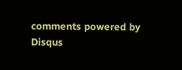comments powered by Disqus